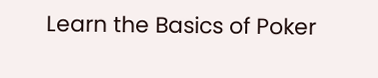Learn the Basics of Poker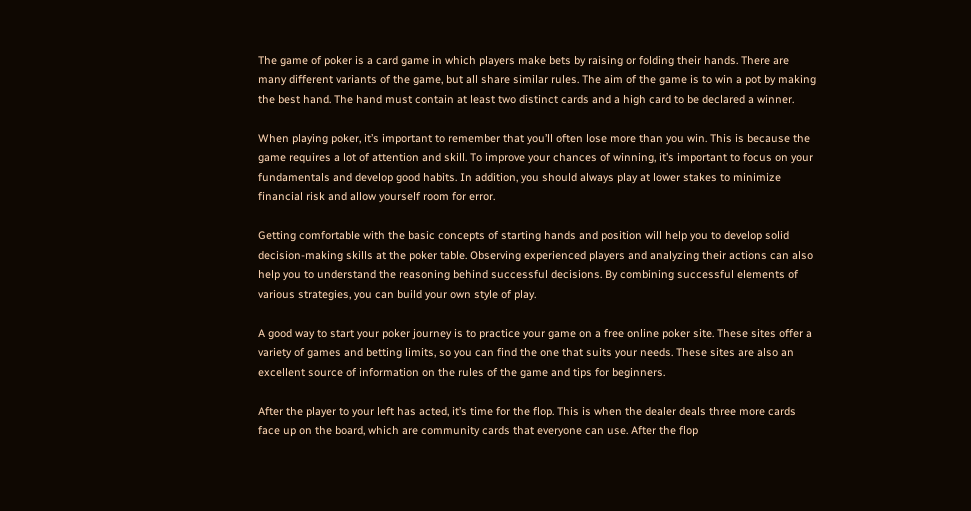The game of poker is a card game in which players make bets by raising or folding their hands. There are many different variants of the game, but all share similar rules. The aim of the game is to win a pot by making the best hand. The hand must contain at least two distinct cards and a high card to be declared a winner.

When playing poker, it’s important to remember that you’ll often lose more than you win. This is because the game requires a lot of attention and skill. To improve your chances of winning, it’s important to focus on your fundamentals and develop good habits. In addition, you should always play at lower stakes to minimize financial risk and allow yourself room for error.

Getting comfortable with the basic concepts of starting hands and position will help you to develop solid decision-making skills at the poker table. Observing experienced players and analyzing their actions can also help you to understand the reasoning behind successful decisions. By combining successful elements of various strategies, you can build your own style of play.

A good way to start your poker journey is to practice your game on a free online poker site. These sites offer a variety of games and betting limits, so you can find the one that suits your needs. These sites are also an excellent source of information on the rules of the game and tips for beginners.

After the player to your left has acted, it’s time for the flop. This is when the dealer deals three more cards face up on the board, which are community cards that everyone can use. After the flop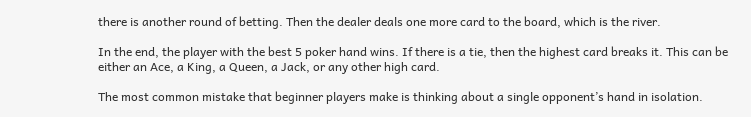there is another round of betting. Then the dealer deals one more card to the board, which is the river.

In the end, the player with the best 5 poker hand wins. If there is a tie, then the highest card breaks it. This can be either an Ace, a King, a Queen, a Jack, or any other high card.

The most common mistake that beginner players make is thinking about a single opponent’s hand in isolation.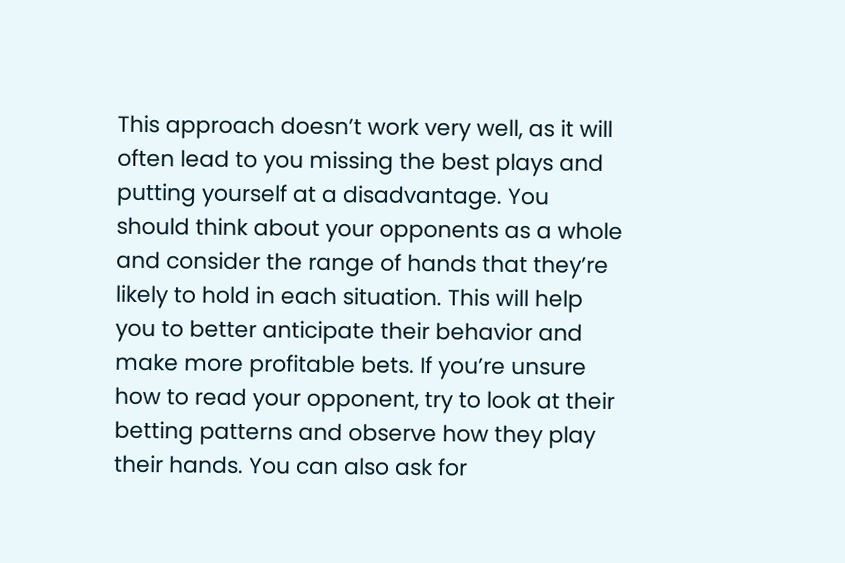This approach doesn’t work very well, as it will often lead to you missing the best plays and putting yourself at a disadvantage. You should think about your opponents as a whole and consider the range of hands that they’re likely to hold in each situation. This will help you to better anticipate their behavior and make more profitable bets. If you’re unsure how to read your opponent, try to look at their betting patterns and observe how they play their hands. You can also ask for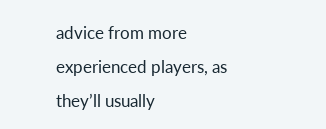advice from more experienced players, as they’ll usually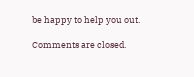be happy to help you out.

Comments are closed.